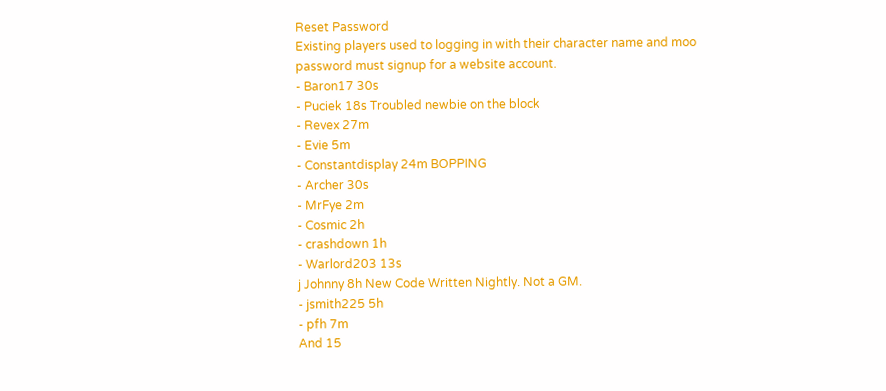Reset Password
Existing players used to logging in with their character name and moo password must signup for a website account.
- Baron17 30s
- Puciek 18s Troubled newbie on the block
- Revex 27m
- Evie 5m
- Constantdisplay 24m BOPPING
- Archer 30s
- MrFye 2m
- Cosmic 2h
- crashdown 1h
- Warlord203 13s
j Johnny 8h New Code Written Nightly. Not a GM.
- jsmith225 5h
- pfh 7m
And 15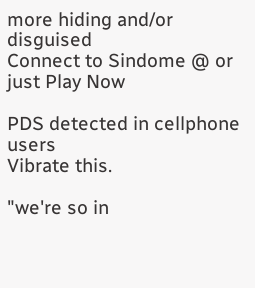more hiding and/or disguised
Connect to Sindome @ or just Play Now

PDS detected in cellphone users
Vibrate this.

"we're so in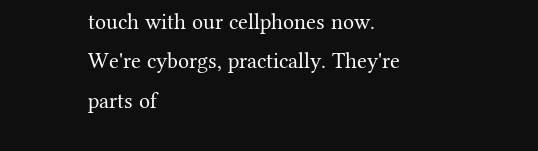touch with our cellphones now. We're cyborgs, practically. They're parts of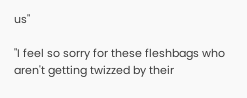us"

"I feel so sorry for these fleshbags who aren't getting twizzed by their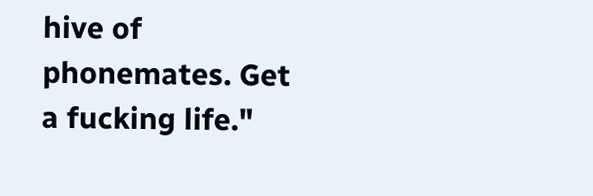hive of phonemates. Get a fucking life."